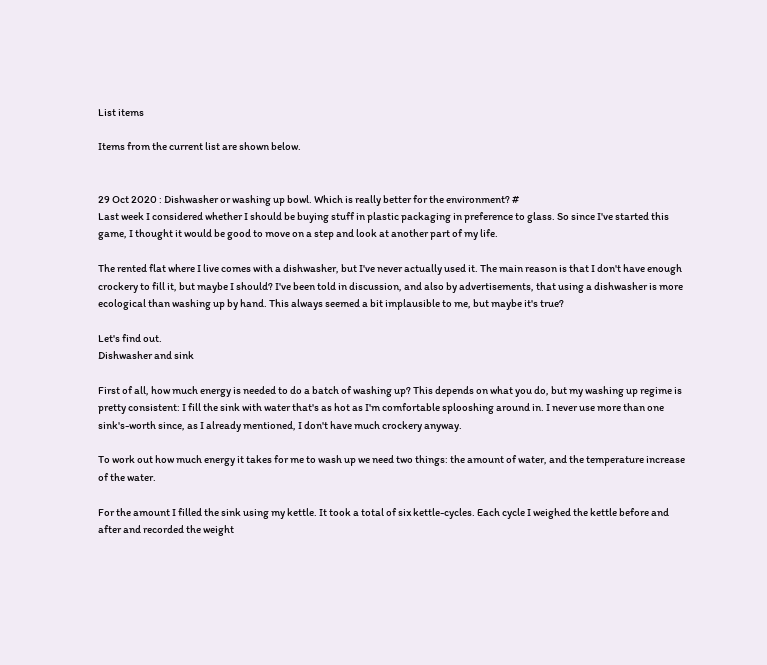List items

Items from the current list are shown below.


29 Oct 2020 : Dishwasher or washing up bowl. Which is really better for the environment? #
Last week I considered whether I should be buying stuff in plastic packaging in preference to glass. So since I've started this game, I thought it would be good to move on a step and look at another part of my life.

The rented flat where I live comes with a dishwasher, but I've never actually used it. The main reason is that I don't have enough crockery to fill it, but maybe I should? I've been told in discussion, and also by advertisements, that using a dishwasher is more ecological than washing up by hand. This always seemed a bit implausible to me, but maybe it's true?

Let's find out.
Dishwasher and sink

First of all, how much energy is needed to do a batch of washing up? This depends on what you do, but my washing up regime is pretty consistent: I fill the sink with water that's as hot as I'm comfortable splooshing around in. I never use more than one sink's-worth since, as I already mentioned, I don't have much crockery anyway.

To work out how much energy it takes for me to wash up we need two things: the amount of water, and the temperature increase of the water.

For the amount I filled the sink using my kettle. It took a total of six kettle-cycles. Each cycle I weighed the kettle before and after and recorded the weight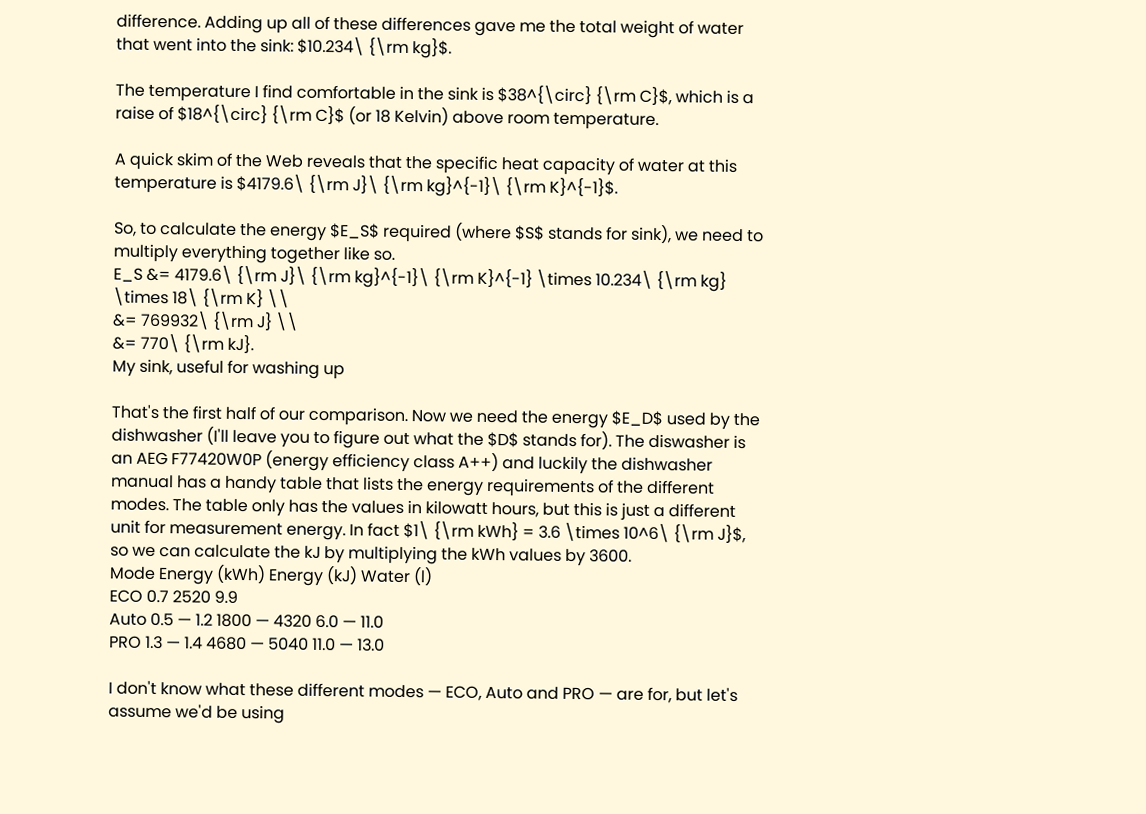difference. Adding up all of these differences gave me the total weight of water that went into the sink: $10.234\ {\rm kg}$.

The temperature I find comfortable in the sink is $38^{\circ} {\rm C}$, which is a raise of $18^{\circ} {\rm C}$ (or 18 Kelvin) above room temperature.

A quick skim of the Web reveals that the specific heat capacity of water at this temperature is $4179.6\ {\rm J}\ {\rm kg}^{-1}\ {\rm K}^{-1}$.

So, to calculate the energy $E_S$ required (where $S$ stands for sink), we need to multiply everything together like so.
E_S &= 4179.6\ {\rm J}\ {\rm kg}^{-1}\ {\rm K}^{-1} \times 10.234\ {\rm kg} \times 18\ {\rm K} \\
&= 769932\ {\rm J} \\
&= 770\ {\rm kJ}.
My sink, useful for washing up

That's the first half of our comparison. Now we need the energy $E_D$ used by the dishwasher (I'll leave you to figure out what the $D$ stands for). The diswasher is an AEG F77420W0P (energy efficiency class A++) and luckily the dishwasher manual has a handy table that lists the energy requirements of the different modes. The table only has the values in kilowatt hours, but this is just a different unit for measurement energy. In fact $1\ {\rm kWh} = 3.6 \times 10^6\ {\rm J}$, so we can calculate the kJ by multiplying the kWh values by 3600.
Mode Energy (kWh) Energy (kJ) Water (l)
ECO 0.7 2520 9.9
Auto 0.5 — 1.2 1800 — 4320 6.0 — 11.0
PRO 1.3 — 1.4 4680 — 5040 11.0 — 13.0

I don't know what these different modes — ECO, Auto and PRO — are for, but let's assume we'd be using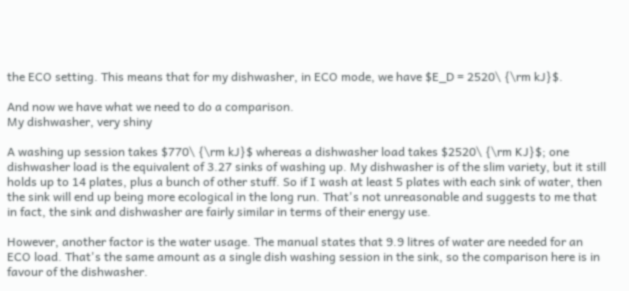the ECO setting. This means that for my dishwasher, in ECO mode, we have $E_D = 2520\ {\rm kJ}$.

And now we have what we need to do a comparison.
My dishwasher, very shiny

A washing up session takes $770\ {\rm kJ}$ whereas a dishwasher load takes $2520\ {\rm KJ}$; one dishwasher load is the equivalent of 3.27 sinks of washing up. My dishwasher is of the slim variety, but it still holds up to 14 plates, plus a bunch of other stuff. So if I wash at least 5 plates with each sink of water, then the sink will end up being more ecological in the long run. That's not unreasonable and suggests to me that in fact, the sink and dishwasher are fairly similar in terms of their energy use.

However, another factor is the water usage. The manual states that 9.9 litres of water are needed for an ECO load. That's the same amount as a single dish washing session in the sink, so the comparison here is in favour of the dishwasher.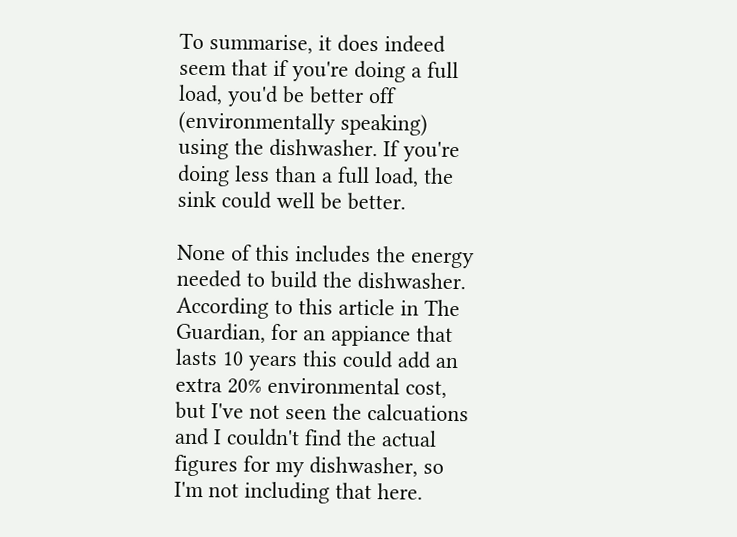To summarise, it does indeed seem that if you're doing a full load, you'd be better off (environmentally speaking) using the dishwasher. If you're doing less than a full load, the sink could well be better.

None of this includes the energy needed to build the dishwasher. According to this article in The Guardian, for an appiance that lasts 10 years this could add an extra 20% environmental cost, but I've not seen the calcuations and I couldn't find the actual figures for my dishwasher, so I'm not including that here.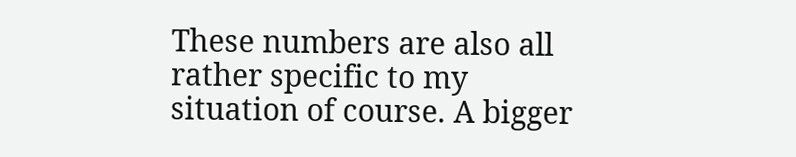These numbers are also all rather specific to my situation of course. A bigger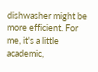dishwasher might be more efficient. For me, it's a little academic,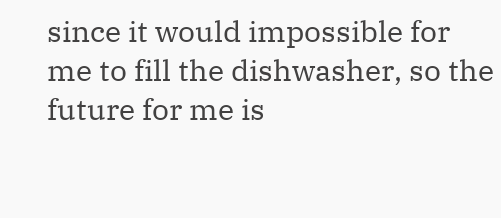since it would impossible for me to fill the dishwasher, so the future for me is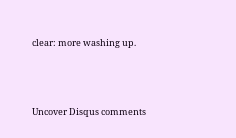clear: more washing up.



Uncover Disqus comments